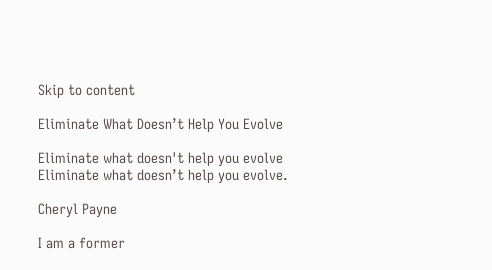Skip to content

Eliminate What Doesn’t Help You Evolve

Eliminate what doesn't help you evolve
Eliminate what doesn’t help you evolve.

Cheryl Payne

I am a former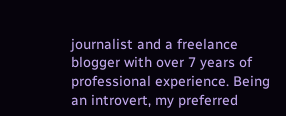journalist and a freelance blogger with over 7 years of professional experience. Being an introvert, my preferred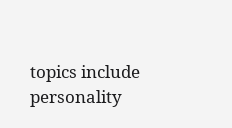topics include personality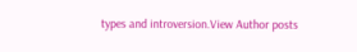types and introversion.View Author posts